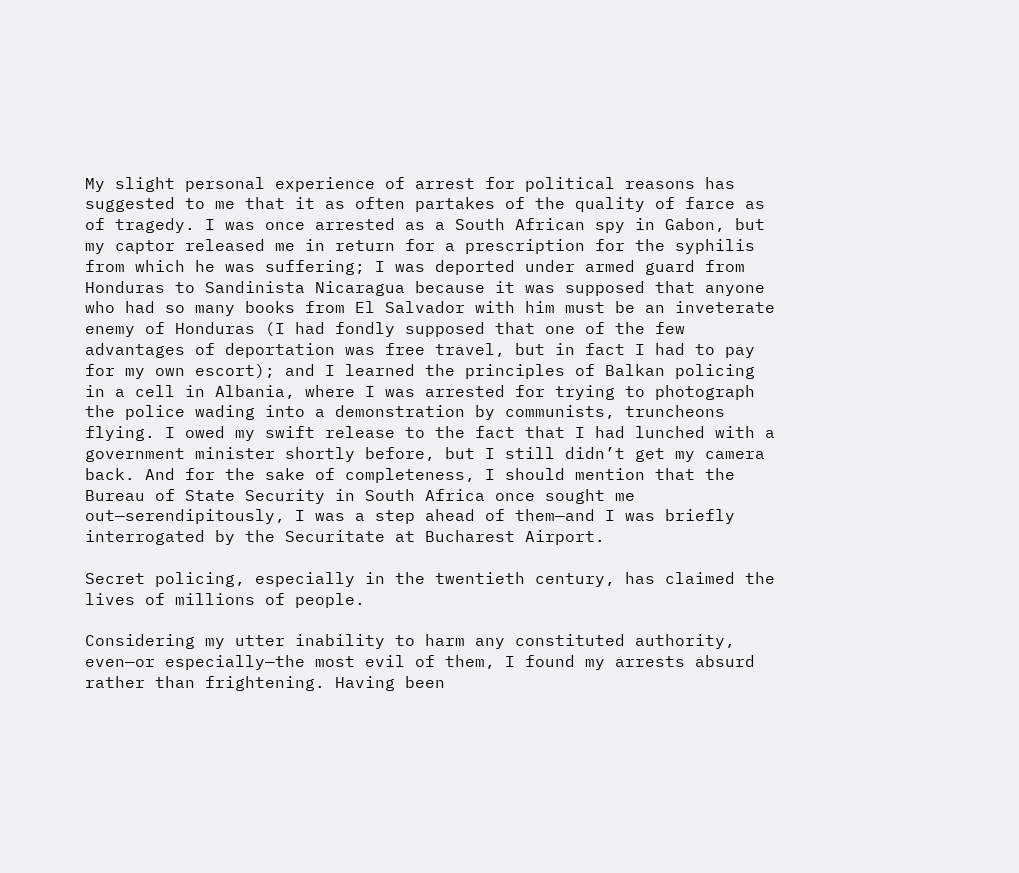My slight personal experience of arrest for political reasons has suggested to me that it as often partakes of the quality of farce as of tragedy. I was once arrested as a South African spy in Gabon, but my captor released me in return for a prescription for the syphilis from which he was suffering; I was deported under armed guard from Honduras to Sandinista Nicaragua because it was supposed that anyone who had so many books from El Salvador with him must be an inveterate enemy of Honduras (I had fondly supposed that one of the few advantages of deportation was free travel, but in fact I had to pay for my own escort); and I learned the principles of Balkan policing in a cell in Albania, where I was arrested for trying to photograph the police wading into a demonstration by communists, truncheons flying. I owed my swift release to the fact that I had lunched with a government minister shortly before, but I still didn’t get my camera back. And for the sake of completeness, I should mention that the Bureau of State Security in South Africa once sought me out—serendipitously, I was a step ahead of them—and I was briefly interrogated by the Securitate at Bucharest Airport.

Secret policing, especially in the twentieth century, has claimed the lives of millions of people.

Considering my utter inability to harm any constituted authority, even—or especially—the most evil of them, I found my arrests absurd rather than frightening. Having been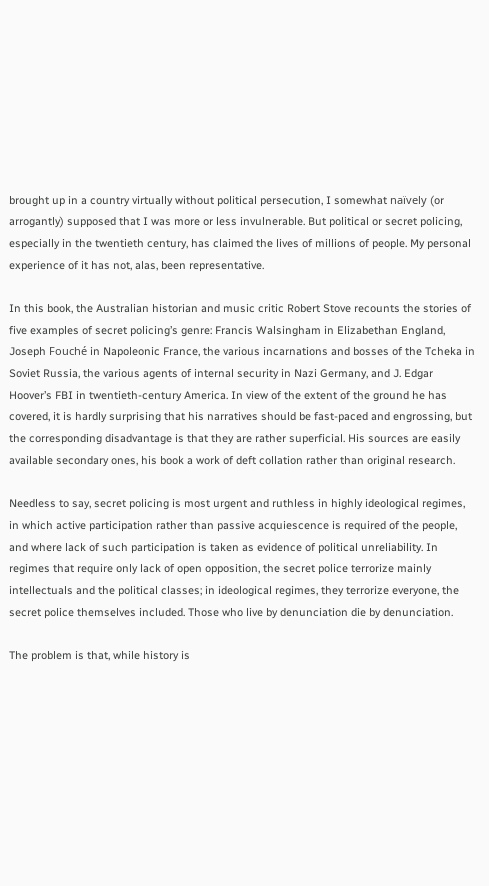brought up in a country virtually without political persecution, I somewhat naïvely (or arrogantly) supposed that I was more or less invulnerable. But political or secret policing, especially in the twentieth century, has claimed the lives of millions of people. My personal experience of it has not, alas, been representative.

In this book, the Australian historian and music critic Robert Stove recounts the stories of five examples of secret policing’s genre: Francis Walsingham in Elizabethan England, Joseph Fouché in Napoleonic France, the various incarnations and bosses of the Tcheka in Soviet Russia, the various agents of internal security in Nazi Germany, and J. Edgar Hoover’s FBI in twentieth-century America. In view of the extent of the ground he has covered, it is hardly surprising that his narratives should be fast-paced and engrossing, but the corresponding disadvantage is that they are rather superficial. His sources are easily available secondary ones, his book a work of deft collation rather than original research.

Needless to say, secret policing is most urgent and ruthless in highly ideological regimes, in which active participation rather than passive acquiescence is required of the people, and where lack of such participation is taken as evidence of political unreliability. In regimes that require only lack of open opposition, the secret police terrorize mainly intellectuals and the political classes; in ideological regimes, they terrorize everyone, the secret police themselves included. Those who live by denunciation die by denunciation.

The problem is that, while history is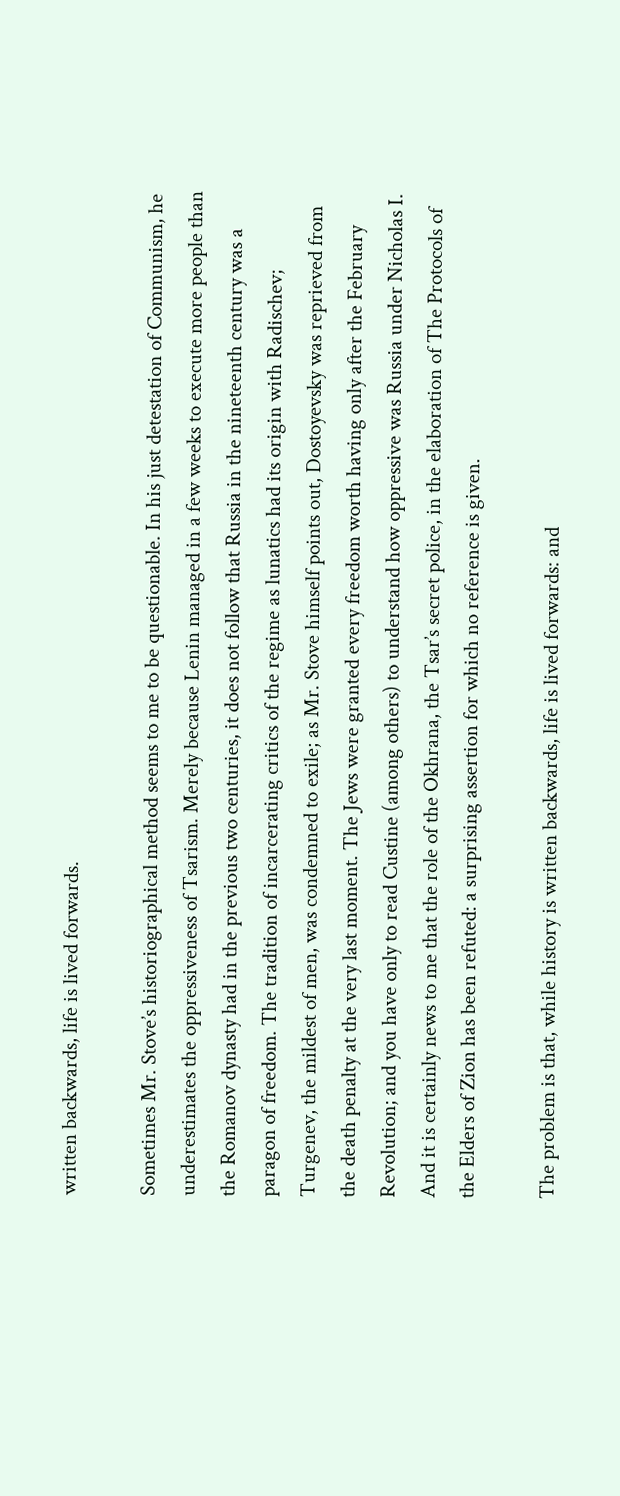written backwards, life is lived forwards.

Sometimes Mr. Stove’s historiographical method seems to me to be questionable. In his just detestation of Communism, he underestimates the oppressiveness of Tsarism. Merely because Lenin managed in a few weeks to execute more people than the Romanov dynasty had in the previous two centuries, it does not follow that Russia in the nineteenth century was a paragon of freedom. The tradition of incarcerating critics of the regime as lunatics had its origin with Radischev; Turgenev, the mildest of men, was condemned to exile; as Mr. Stove himself points out, Dostoyevsky was reprieved from the death penalty at the very last moment. The Jews were granted every freedom worth having only after the February Revolution; and you have only to read Custine (among others) to understand how oppressive was Russia under Nicholas I. And it is certainly news to me that the role of the Okhrana, the Tsar’s secret police, in the elaboration of The Protocols of the Elders of Zion has been refuted: a surprising assertion for which no reference is given.

The problem is that, while history is written backwards, life is lived forwards: and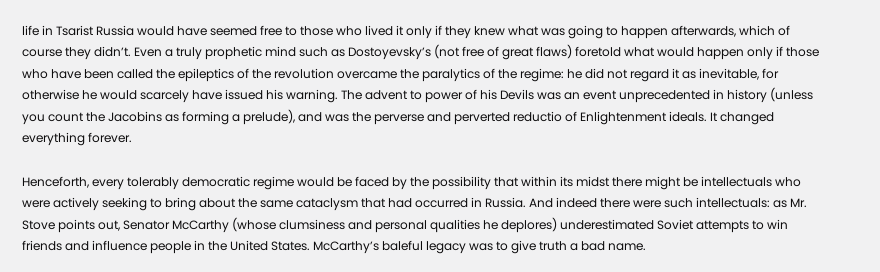life in Tsarist Russia would have seemed free to those who lived it only if they knew what was going to happen afterwards, which of course they didn’t. Even a truly prophetic mind such as Dostoyevsky’s (not free of great flaws) foretold what would happen only if those who have been called the epileptics of the revolution overcame the paralytics of the regime: he did not regard it as inevitable, for otherwise he would scarcely have issued his warning. The advent to power of his Devils was an event unprecedented in history (unless you count the Jacobins as forming a prelude), and was the perverse and perverted reductio of Enlightenment ideals. It changed everything forever.

Henceforth, every tolerably democratic regime would be faced by the possibility that within its midst there might be intellectuals who were actively seeking to bring about the same cataclysm that had occurred in Russia. And indeed there were such intellectuals: as Mr. Stove points out, Senator McCarthy (whose clumsiness and personal qualities he deplores) underestimated Soviet attempts to win friends and influence people in the United States. McCarthy’s baleful legacy was to give truth a bad name.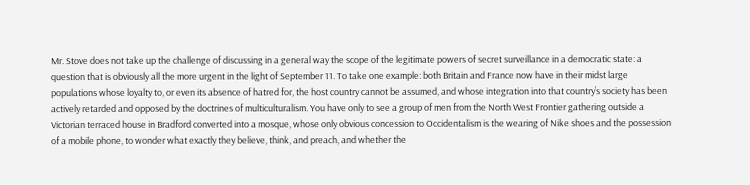Mr. Stove does not take up the challenge of discussing in a general way the scope of the legitimate powers of secret surveillance in a democratic state: a question that is obviously all the more urgent in the light of September 11. To take one example: both Britain and France now have in their midst large populations whose loyalty to, or even its absence of hatred for, the host country cannot be assumed, and whose integration into that country’s society has been actively retarded and opposed by the doctrines of multiculturalism. You have only to see a group of men from the North West Frontier gathering outside a Victorian terraced house in Bradford converted into a mosque, whose only obvious concession to Occidentalism is the wearing of Nike shoes and the possession of a mobile phone, to wonder what exactly they believe, think, and preach, and whether the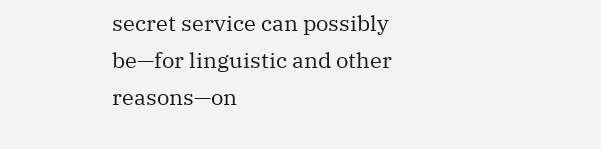secret service can possibly be—for linguistic and other reasons—on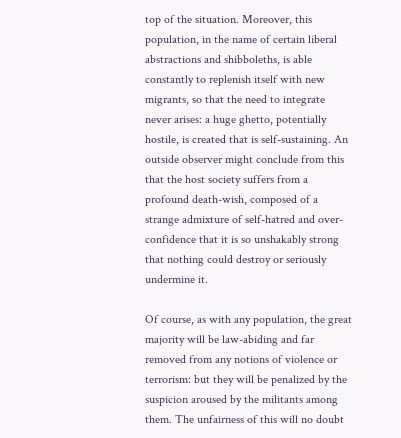top of the situation. Moreover, this population, in the name of certain liberal abstractions and shibboleths, is able constantly to replenish itself with new migrants, so that the need to integrate never arises: a huge ghetto, potentially hostile, is created that is self-sustaining. An outside observer might conclude from this that the host society suffers from a profound death-wish, composed of a strange admixture of self-hatred and over-confidence that it is so unshakably strong that nothing could destroy or seriously undermine it.

Of course, as with any population, the great majority will be law-abiding and far removed from any notions of violence or terrorism: but they will be penalized by the suspicion aroused by the militants among them. The unfairness of this will no doubt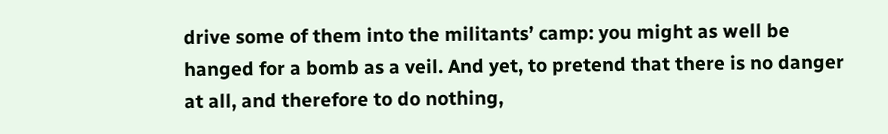drive some of them into the militants’ camp: you might as well be hanged for a bomb as a veil. And yet, to pretend that there is no danger at all, and therefore to do nothing,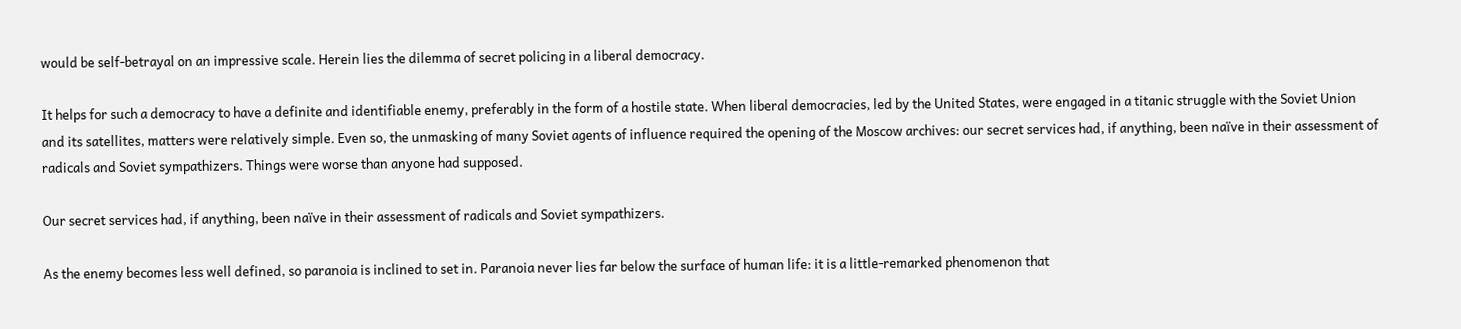would be self-betrayal on an impressive scale. Herein lies the dilemma of secret policing in a liberal democracy.

It helps for such a democracy to have a definite and identifiable enemy, preferably in the form of a hostile state. When liberal democracies, led by the United States, were engaged in a titanic struggle with the Soviet Union and its satellites, matters were relatively simple. Even so, the unmasking of many Soviet agents of influence required the opening of the Moscow archives: our secret services had, if anything, been naïve in their assessment of radicals and Soviet sympathizers. Things were worse than anyone had supposed.

Our secret services had, if anything, been naïve in their assessment of radicals and Soviet sympathizers.

As the enemy becomes less well defined, so paranoia is inclined to set in. Paranoia never lies far below the surface of human life: it is a little-remarked phenomenon that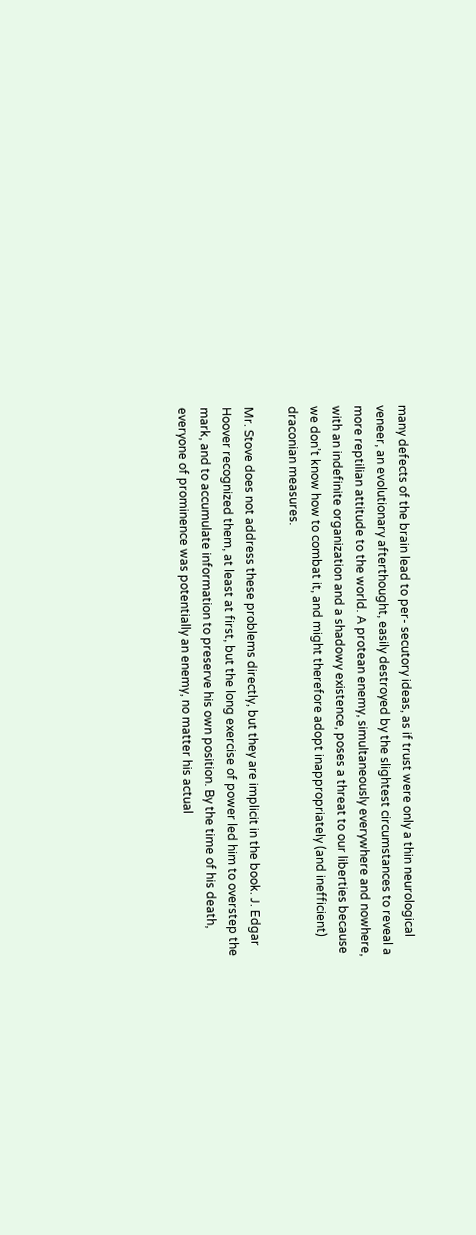many defects of the brain lead to per- secutory ideas, as if trust were only a thin neurological veneer, an evolutionary afterthought, easily destroyed by the slightest circumstances to reveal a more reptilian attitude to the world. A protean enemy, simultaneously everywhere and nowhere, with an indefinite organization and a shadowy existence, poses a threat to our liberties because we don’t know how to combat it, and might therefore adopt inappropriately (and inefficient) draconian measures.

Mr. Stove does not address these problems directly, but they are implicit in the book. J. Edgar Hoover recognized them, at least at first, but the long exercise of power led him to overstep the mark, and to accumulate information to preserve his own position. By the time of his death, everyone of prominence was potentially an enemy, no matter his actual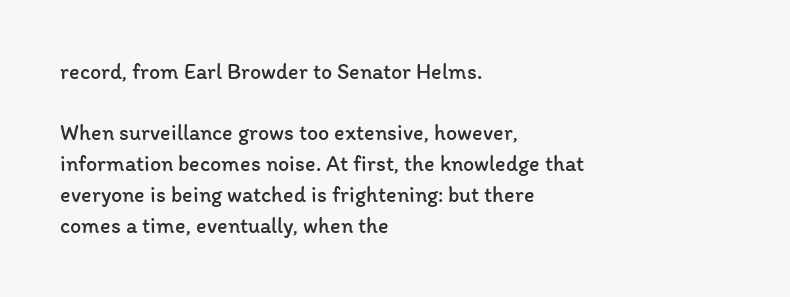record, from Earl Browder to Senator Helms.

When surveillance grows too extensive, however, information becomes noise. At first, the knowledge that everyone is being watched is frightening: but there comes a time, eventually, when the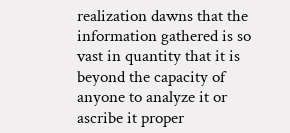realization dawns that the information gathered is so vast in quantity that it is beyond the capacity of anyone to analyze it or ascribe it proper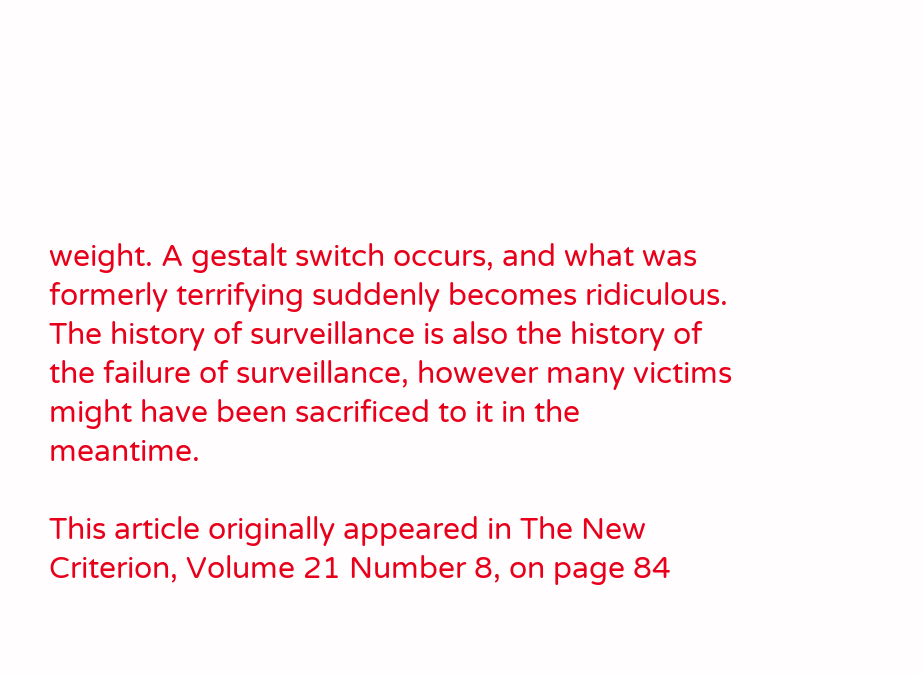weight. A gestalt switch occurs, and what was formerly terrifying suddenly becomes ridiculous. The history of surveillance is also the history of the failure of surveillance, however many victims might have been sacrificed to it in the meantime.

This article originally appeared in The New Criterion, Volume 21 Number 8, on page 84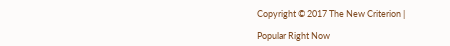Copyright © 2017 The New Criterion |

Popular Right Now